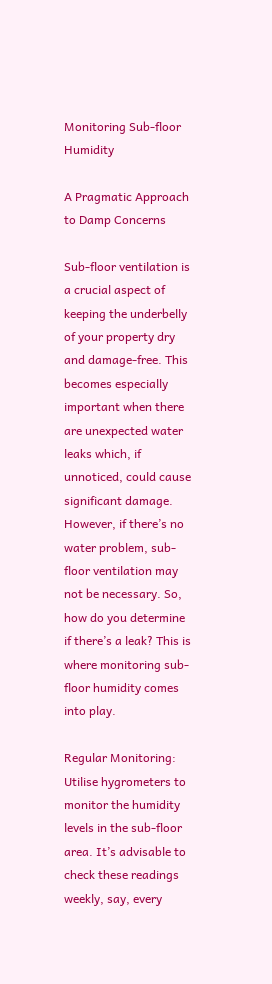Monitoring Sub-floor Humidity

A Pragmatic Approach to Damp Concerns

Sub-floor ventilation is a crucial aspect of keeping the underbelly of your property dry and damage-free. This becomes especially important when there are unexpected water leaks which, if unnoticed, could cause significant damage. However, if there’s no water problem, sub-floor ventilation may not be necessary. So, how do you determine if there’s a leak? This is where monitoring sub-floor humidity comes into play.

Regular Monitoring: Utilise hygrometers to monitor the humidity levels in the sub-floor area. It’s advisable to check these readings weekly, say, every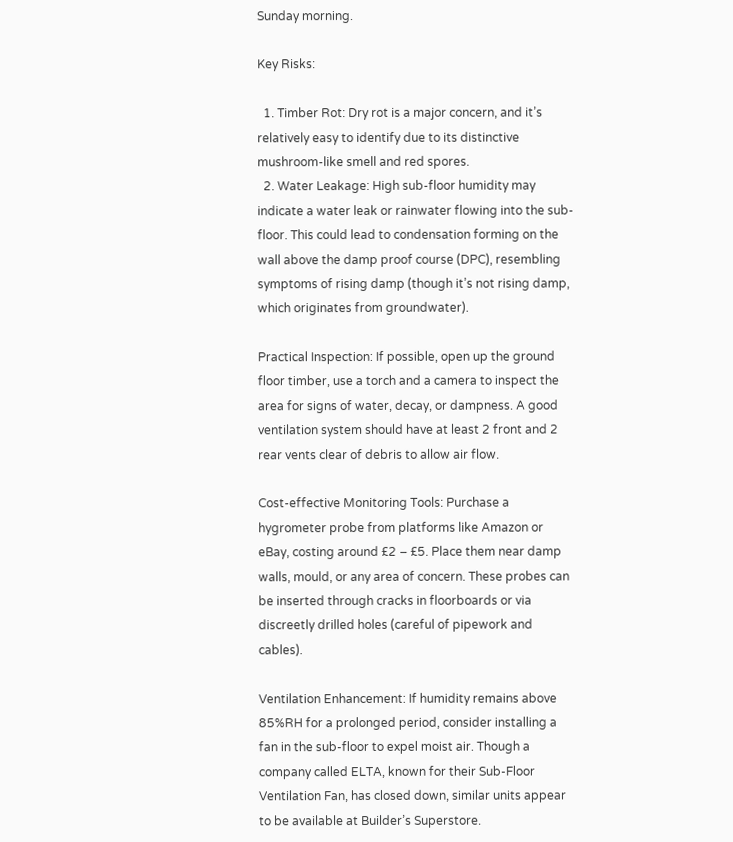Sunday morning.

Key Risks:

  1. Timber Rot: Dry rot is a major concern, and it’s relatively easy to identify due to its distinctive mushroom-like smell and red spores.
  2. Water Leakage: High sub-floor humidity may indicate a water leak or rainwater flowing into the sub-floor. This could lead to condensation forming on the wall above the damp proof course (DPC), resembling symptoms of rising damp (though it’s not rising damp, which originates from groundwater).

Practical Inspection: If possible, open up the ground floor timber, use a torch and a camera to inspect the area for signs of water, decay, or dampness. A good ventilation system should have at least 2 front and 2 rear vents clear of debris to allow air flow.

Cost-effective Monitoring Tools: Purchase a hygrometer probe from platforms like Amazon or eBay, costing around £2 – £5. Place them near damp walls, mould, or any area of concern. These probes can be inserted through cracks in floorboards or via discreetly drilled holes (careful of pipework and cables).

Ventilation Enhancement: If humidity remains above 85%RH for a prolonged period, consider installing a fan in the sub-floor to expel moist air. Though a company called ELTA, known for their Sub-Floor Ventilation Fan, has closed down, similar units appear to be available at Builder’s Superstore.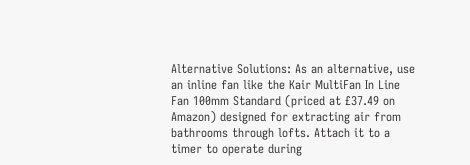Alternative Solutions: As an alternative, use an inline fan like the Kair MultiFan In Line Fan 100mm Standard (priced at £37.49 on Amazon) designed for extracting air from bathrooms through lofts. Attach it to a timer to operate during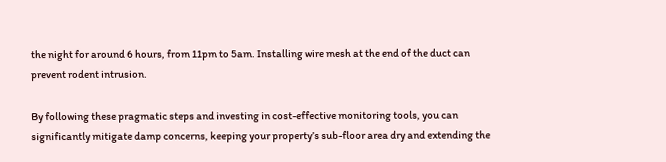the night for around 6 hours, from 11pm to 5am. Installing wire mesh at the end of the duct can prevent rodent intrusion.

By following these pragmatic steps and investing in cost-effective monitoring tools, you can significantly mitigate damp concerns, keeping your property’s sub-floor area dry and extending the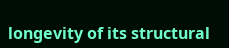longevity of its structural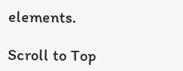elements.

Scroll to Top